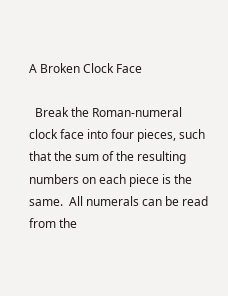A Broken Clock Face

  Break the Roman-numeral clock face into four pieces, such that the sum of the resulting numbers on each piece is the same.  All numerals can be read from the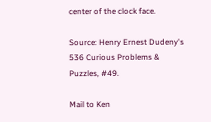center of the clock face.

Source: Henry Ernest Dudeny's 536 Curious Problems & Puzzles, #49.

Mail to Ken